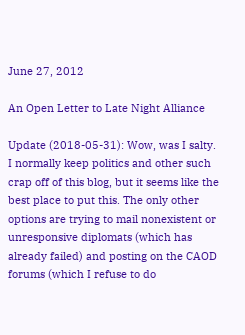June 27, 2012

An Open Letter to Late Night Alliance

Update (2018-05-31): Wow, was I salty.
I normally keep politics and other such crap off of this blog, but it seems like the best place to put this. The only other options are trying to mail nonexistent or unresponsive diplomats (which has already failed) and posting on the CAOD forums (which I refuse to do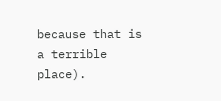because that is a terrible place).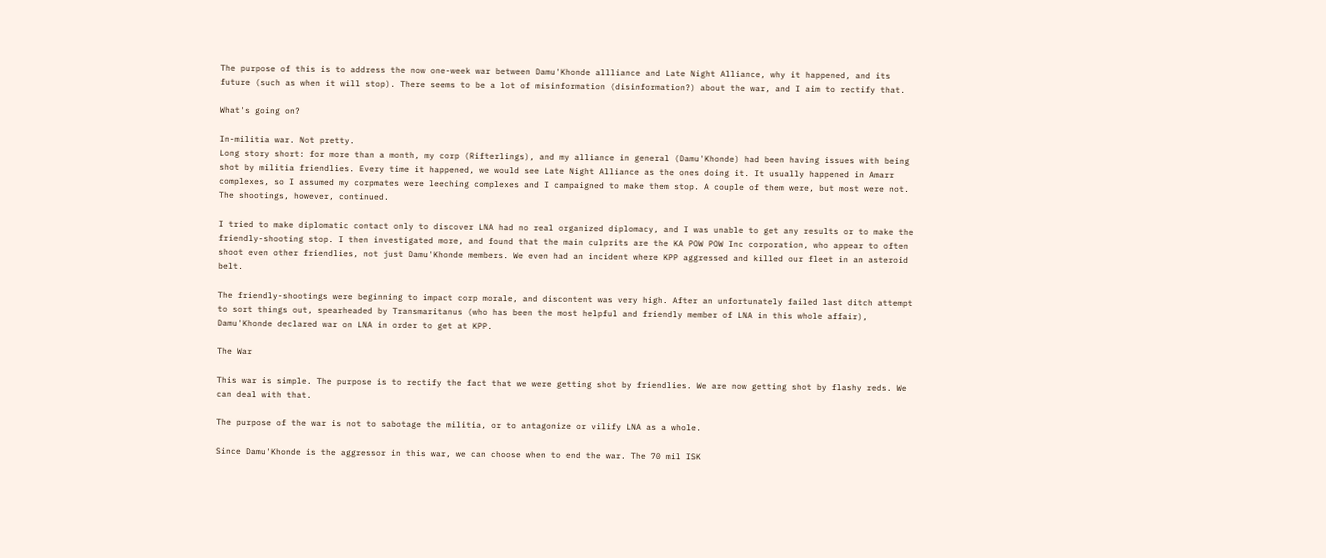The purpose of this is to address the now one-week war between Damu'Khonde allliance and Late Night Alliance, why it happened, and its future (such as when it will stop). There seems to be a lot of misinformation (disinformation?) about the war, and I aim to rectify that.

What's going on?

In-militia war. Not pretty.
Long story short: for more than a month, my corp (Rifterlings), and my alliance in general (Damu'Khonde) had been having issues with being shot by militia friendlies. Every time it happened, we would see Late Night Alliance as the ones doing it. It usually happened in Amarr complexes, so I assumed my corpmates were leeching complexes and I campaigned to make them stop. A couple of them were, but most were not. The shootings, however, continued.

I tried to make diplomatic contact only to discover LNA had no real organized diplomacy, and I was unable to get any results or to make the friendly-shooting stop. I then investigated more, and found that the main culprits are the KA POW POW Inc corporation, who appear to often shoot even other friendlies, not just Damu'Khonde members. We even had an incident where KPP aggressed and killed our fleet in an asteroid belt.

The friendly-shootings were beginning to impact corp morale, and discontent was very high. After an unfortunately failed last ditch attempt to sort things out, spearheaded by Transmaritanus (who has been the most helpful and friendly member of LNA in this whole affair), Damu'Khonde declared war on LNA in order to get at KPP.

The War

This war is simple. The purpose is to rectify the fact that we were getting shot by friendlies. We are now getting shot by flashy reds. We can deal with that.

The purpose of the war is not to sabotage the militia, or to antagonize or vilify LNA as a whole.

Since Damu'Khonde is the aggressor in this war, we can choose when to end the war. The 70 mil ISK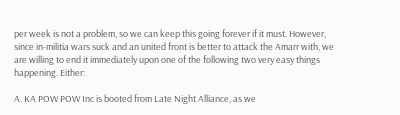per week is not a problem, so we can keep this going forever if it must. However, since in-militia wars suck and an united front is better to attack the Amarr with, we are willing to end it immediately upon one of the following two very easy things happening. Either:

A. KA POW POW Inc is booted from Late Night Alliance, as we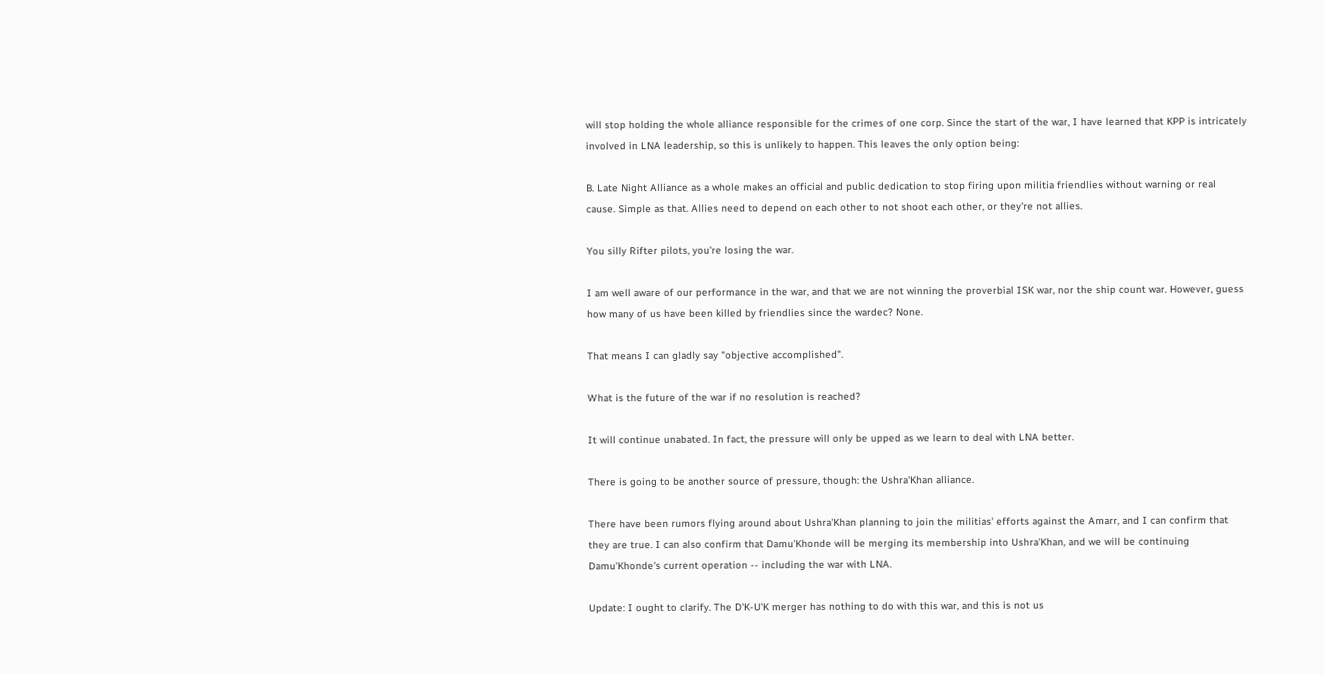will stop holding the whole alliance responsible for the crimes of one corp. Since the start of the war, I have learned that KPP is intricately involved in LNA leadership, so this is unlikely to happen. This leaves the only option being:

B. Late Night Alliance as a whole makes an official and public dedication to stop firing upon militia friendlies without warning or real cause. Simple as that. Allies need to depend on each other to not shoot each other, or they're not allies.

You silly Rifter pilots, you're losing the war.

I am well aware of our performance in the war, and that we are not winning the proverbial ISK war, nor the ship count war. However, guess how many of us have been killed by friendlies since the wardec? None.

That means I can gladly say "objective accomplished".

What is the future of the war if no resolution is reached?

It will continue unabated. In fact, the pressure will only be upped as we learn to deal with LNA better.

There is going to be another source of pressure, though: the Ushra'Khan alliance.

There have been rumors flying around about Ushra'Khan planning to join the militias' efforts against the Amarr, and I can confirm that they are true. I can also confirm that Damu'Khonde will be merging its membership into Ushra'Khan, and we will be continuing Damu'Khonde's current operation -- including the war with LNA.

Update: I ought to clarify. The D'K-U'K merger has nothing to do with this war, and this is not us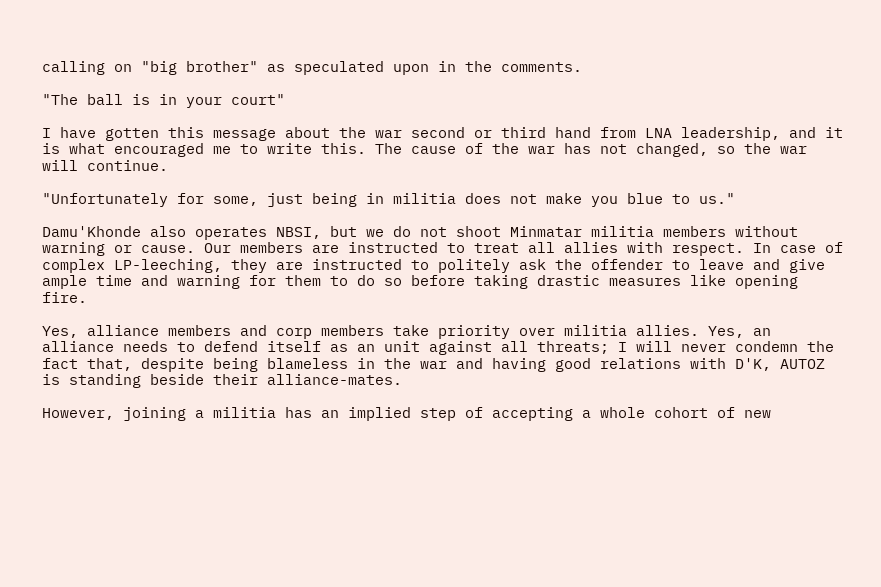calling on "big brother" as speculated upon in the comments.

"The ball is in your court"

I have gotten this message about the war second or third hand from LNA leadership, and it is what encouraged me to write this. The cause of the war has not changed, so the war will continue.

"Unfortunately for some, just being in militia does not make you blue to us."

Damu'Khonde also operates NBSI, but we do not shoot Minmatar militia members without warning or cause. Our members are instructed to treat all allies with respect. In case of complex LP-leeching, they are instructed to politely ask the offender to leave and give ample time and warning for them to do so before taking drastic measures like opening fire.

Yes, alliance members and corp members take priority over militia allies. Yes, an alliance needs to defend itself as an unit against all threats; I will never condemn the fact that, despite being blameless in the war and having good relations with D'K, AUTOZ is standing beside their alliance-mates.

However, joining a militia has an implied step of accepting a whole cohort of new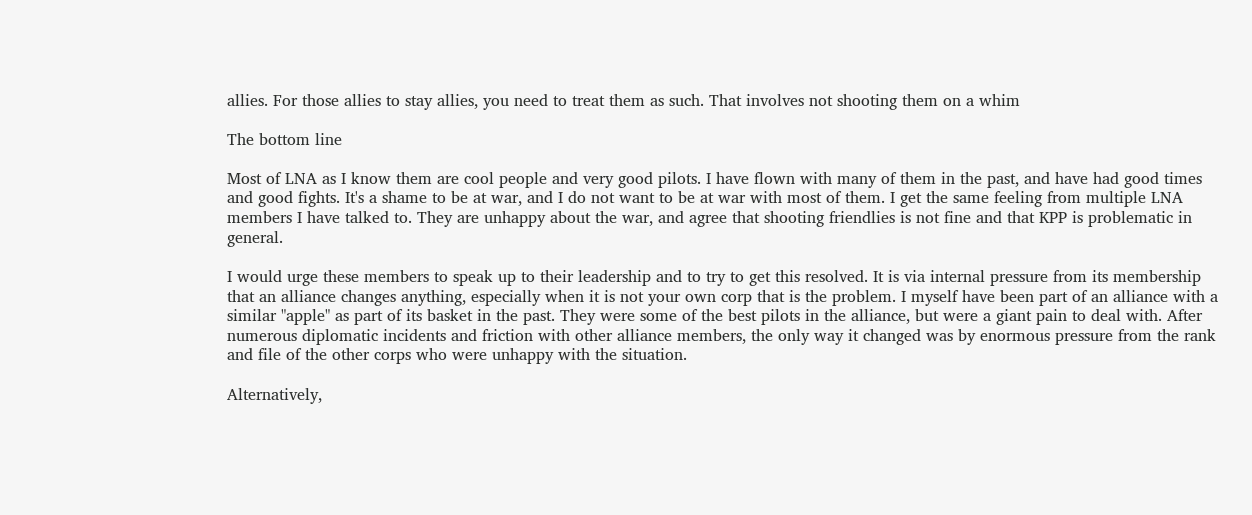allies. For those allies to stay allies, you need to treat them as such. That involves not shooting them on a whim

The bottom line

Most of LNA as I know them are cool people and very good pilots. I have flown with many of them in the past, and have had good times and good fights. It's a shame to be at war, and I do not want to be at war with most of them. I get the same feeling from multiple LNA members I have talked to. They are unhappy about the war, and agree that shooting friendlies is not fine and that KPP is problematic in general.

I would urge these members to speak up to their leadership and to try to get this resolved. It is via internal pressure from its membership that an alliance changes anything, especially when it is not your own corp that is the problem. I myself have been part of an alliance with a similar "apple" as part of its basket in the past. They were some of the best pilots in the alliance, but were a giant pain to deal with. After numerous diplomatic incidents and friction with other alliance members, the only way it changed was by enormous pressure from the rank and file of the other corps who were unhappy with the situation.

Alternatively,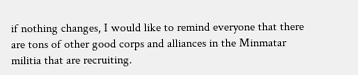if nothing changes, I would like to remind everyone that there are tons of other good corps and alliances in the Minmatar militia that are recruiting.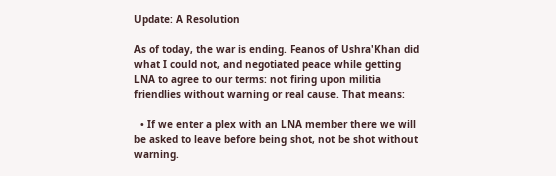Update: A Resolution

As of today, the war is ending. Feanos of Ushra'Khan did what I could not, and negotiated peace while getting LNA to agree to our terms: not firing upon militia friendlies without warning or real cause. That means:

  • If we enter a plex with an LNA member there we will be asked to leave before being shot, not be shot without warning.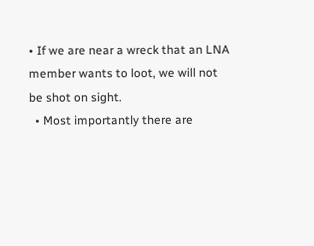• If we are near a wreck that an LNA member wants to loot, we will not be shot on sight.
  • Most importantly there are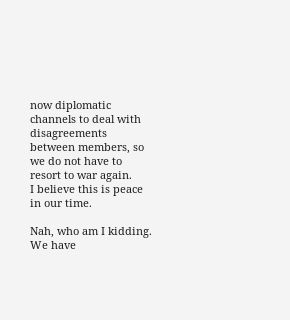now diplomatic channels to deal with disagreements between members, so we do not have to resort to war again.
I believe this is peace in our time.

Nah, who am I kidding. We have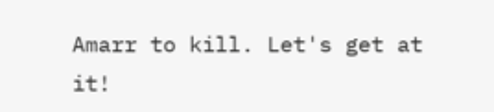Amarr to kill. Let's get at it!